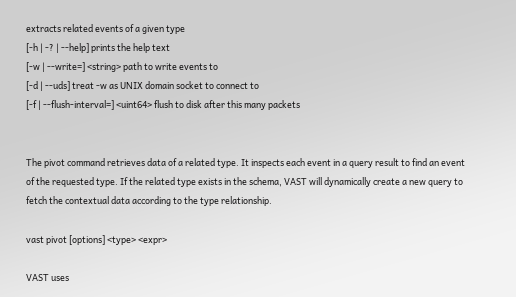extracts related events of a given type
[-h | -? | --help] prints the help text
[-w | --write=] <string> path to write events to
[-d | --uds] treat -w as UNIX domain socket to connect to
[-f | --flush-interval=] <uint64> flush to disk after this many packets


The pivot command retrieves data of a related type. It inspects each event in a query result to find an event of the requested type. If the related type exists in the schema, VAST will dynamically create a new query to fetch the contextual data according to the type relationship.

vast pivot [options] <type> <expr>

VAST uses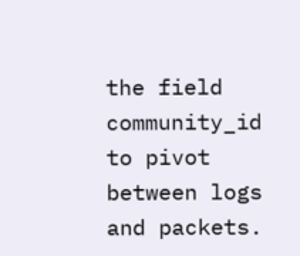the field community_id to pivot between logs and packets.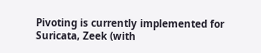Pivoting is currently implemented for Suricata, Zeek (with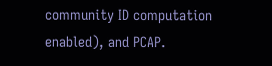community ID computation enabled), and PCAP.